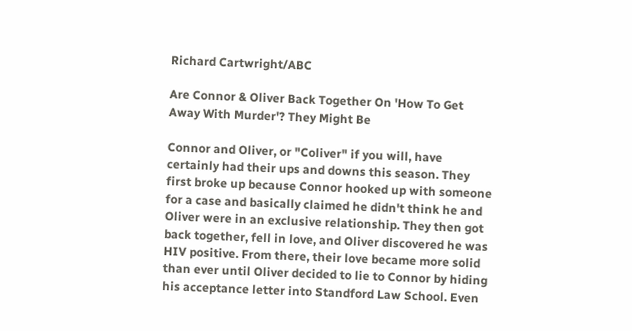Richard Cartwright/ABC

Are Connor & Oliver Back Together On 'How To Get Away With Murder'? They Might Be

Connor and Oliver, or "Coliver" if you will, have certainly had their ups and downs this season. They first broke up because Connor hooked up with someone for a case and basically claimed he didn't think he and Oliver were in an exclusive relationship. They then got back together, fell in love, and Oliver discovered he was HIV positive. From there, their love became more solid than ever until Oliver decided to lie to Connor by hiding his acceptance letter into Standford Law School. Even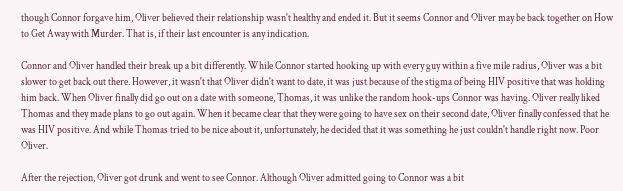though Connor forgave him, Oliver believed their relationship wasn't healthy and ended it. But it seems Connor and Oliver may be back together on How to Get Away with Murder. That is, if their last encounter is any indication.

Connor and Oliver handled their break up a bit differently. While Connor started hooking up with every guy within a five mile radius, Oliver was a bit slower to get back out there. However, it wasn't that Oliver didn't want to date, it was just because of the stigma of being HIV positive that was holding him back. When Oliver finally did go out on a date with someone, Thomas, it was unlike the random hook-ups Connor was having. Oliver really liked Thomas and they made plans to go out again. When it became clear that they were going to have sex on their second date, Oliver finally confessed that he was HIV positive. And while Thomas tried to be nice about it, unfortunately, he decided that it was something he just couldn't handle right now. Poor Oliver.

After the rejection, Oliver got drunk and went to see Connor. Although Oliver admitted going to Connor was a bit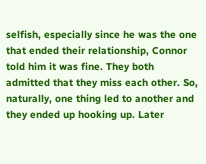selfish, especially since he was the one that ended their relationship, Connor told him it was fine. They both admitted that they miss each other. So, naturally, one thing led to another and they ended up hooking up. Later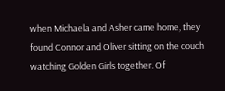when Michaela and Asher came home, they found Connor and Oliver sitting on the couch watching Golden Girls together. Of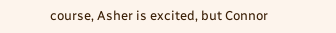course, Asher is excited, but Connor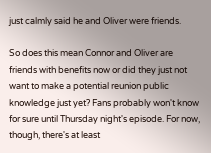just calmly said he and Oliver were friends.

So does this mean Connor and Oliver are friends with benefits now or did they just not want to make a potential reunion public knowledge just yet? Fans probably won't know for sure until Thursday night's episode. For now, though, there's at least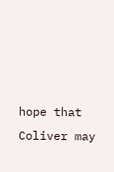hope that Coliver may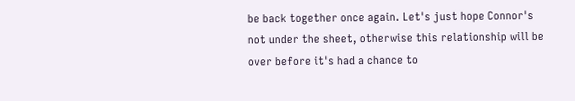be back together once again. Let's just hope Connor's not under the sheet, otherwise this relationship will be over before it's had a chance to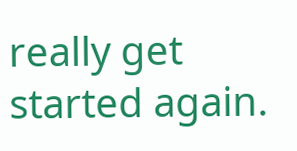really get started again.